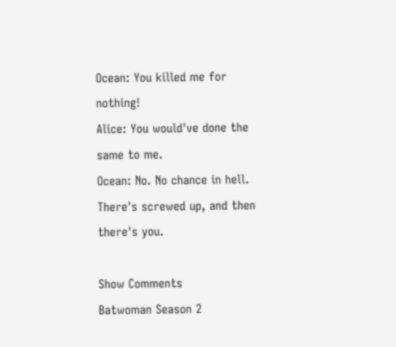Ocean: You killed me for nothing!
Alice: You would've done the same to me.
Ocean: No. No chance in hell. There's screwed up, and then there's you.

Show Comments
Batwoman Season 2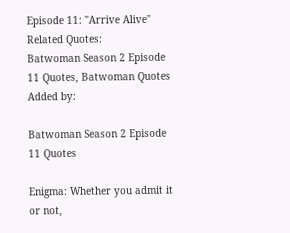Episode 11: "Arrive Alive"
Related Quotes:
Batwoman Season 2 Episode 11 Quotes, Batwoman Quotes
Added by:

Batwoman Season 2 Episode 11 Quotes

Enigma: Whether you admit it or not,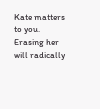Kate matters to you. Erasing her will radically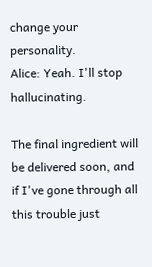change your personality.
Alice: Yeah. I'll stop hallucinating.

The final ingredient will be delivered soon, and if I've gone through all this trouble just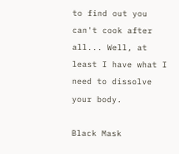to find out you can't cook after all... Well, at least I have what I need to dissolve your body.

Black Mask